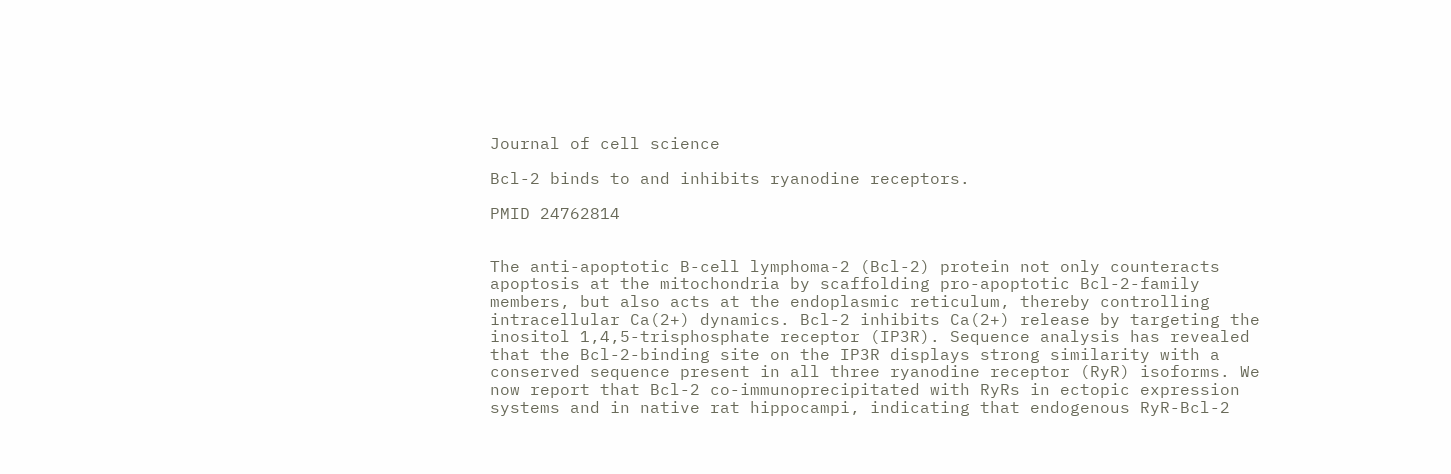Journal of cell science

Bcl-2 binds to and inhibits ryanodine receptors.

PMID 24762814


The anti-apoptotic B-cell lymphoma-2 (Bcl-2) protein not only counteracts apoptosis at the mitochondria by scaffolding pro-apoptotic Bcl-2-family members, but also acts at the endoplasmic reticulum, thereby controlling intracellular Ca(2+) dynamics. Bcl-2 inhibits Ca(2+) release by targeting the inositol 1,4,5-trisphosphate receptor (IP3R). Sequence analysis has revealed that the Bcl-2-binding site on the IP3R displays strong similarity with a conserved sequence present in all three ryanodine receptor (RyR) isoforms. We now report that Bcl-2 co-immunoprecipitated with RyRs in ectopic expression systems and in native rat hippocampi, indicating that endogenous RyR-Bcl-2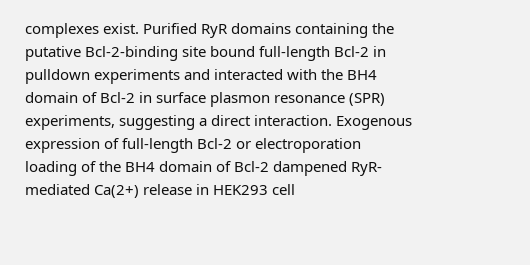complexes exist. Purified RyR domains containing the putative Bcl-2-binding site bound full-length Bcl-2 in pulldown experiments and interacted with the BH4 domain of Bcl-2 in surface plasmon resonance (SPR) experiments, suggesting a direct interaction. Exogenous expression of full-length Bcl-2 or electroporation loading of the BH4 domain of Bcl-2 dampened RyR-mediated Ca(2+) release in HEK293 cell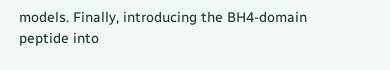models. Finally, introducing the BH4-domain peptide into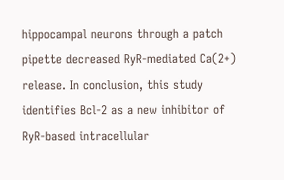hippocampal neurons through a patch pipette decreased RyR-mediated Ca(2+) release. In conclusion, this study identifies Bcl-2 as a new inhibitor of RyR-based intracellular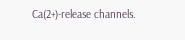Ca(2+)-release channels.